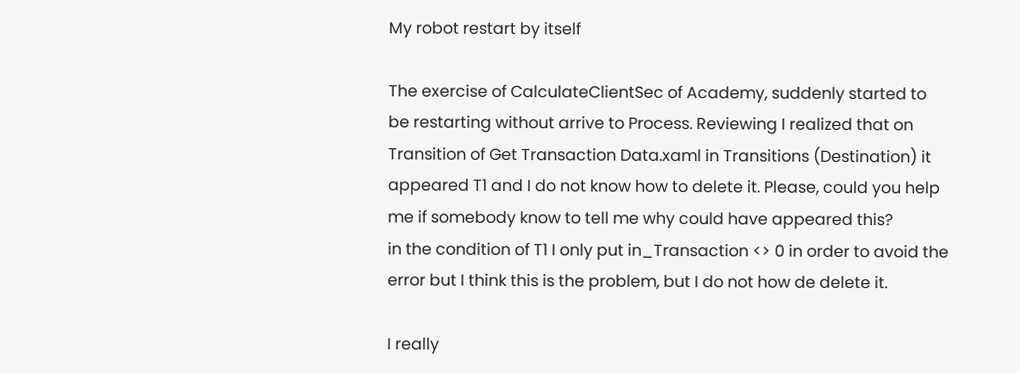My robot restart by itself

The exercise of CalculateClientSec of Academy, suddenly started to be restarting without arrive to Process. Reviewing I realized that on Transition of Get Transaction Data.xaml in Transitions (Destination) it appeared T1 and I do not know how to delete it. Please, could you help me if somebody know to tell me why could have appeared this?
in the condition of T1 I only put in_Transaction <> 0 in order to avoid the error but I think this is the problem, but I do not how de delete it.

I really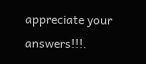appreciate your answers!!!.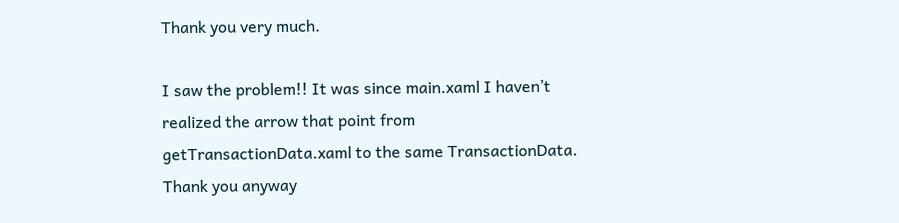Thank you very much.

I saw the problem!! It was since main.xaml I haven’t realized the arrow that point from getTransactionData.xaml to the same TransactionData. Thank you anyway